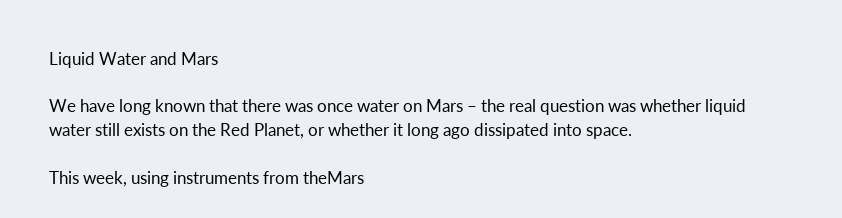Liquid Water and Mars

We have long known that there was once water on Mars – the real question was whether liquid water still exists on the Red Planet, or whether it long ago dissipated into space.

This week, using instruments from theMars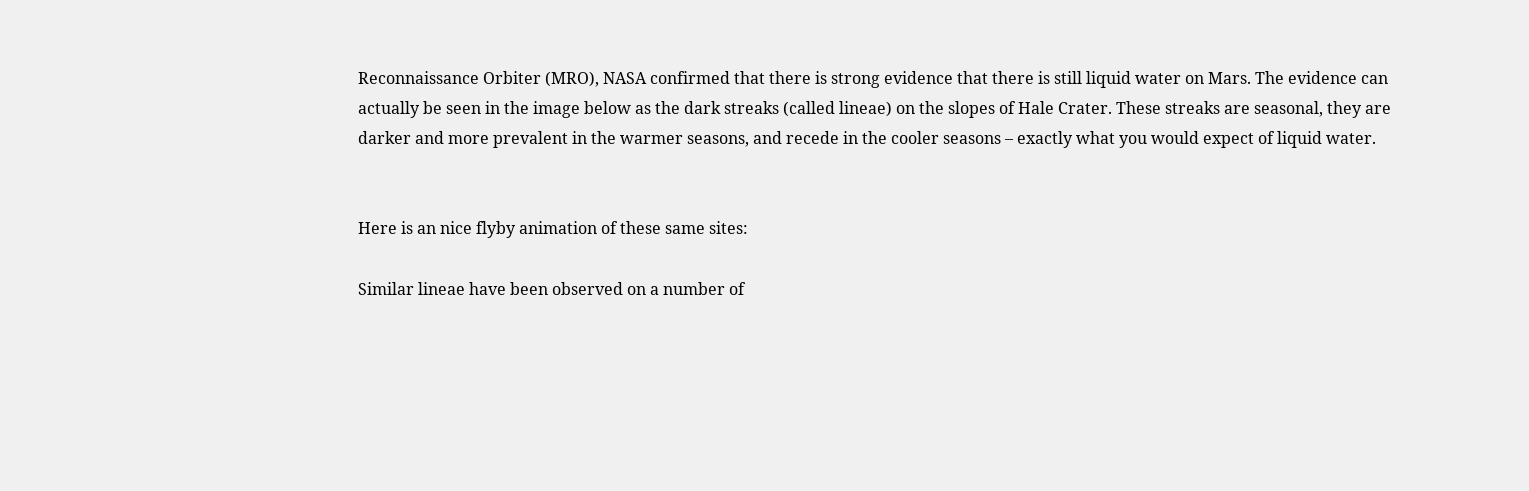Reconnaissance Orbiter (MRO), NASA confirmed that there is strong evidence that there is still liquid water on Mars. The evidence can actually be seen in the image below as the dark streaks (called lineae) on the slopes of Hale Crater. These streaks are seasonal, they are darker and more prevalent in the warmer seasons, and recede in the cooler seasons – exactly what you would expect of liquid water.


Here is an nice flyby animation of these same sites:

Similar lineae have been observed on a number of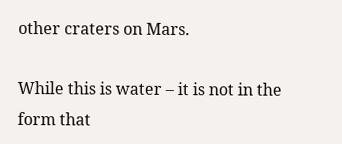other craters on Mars.

While this is water – it is not in the form that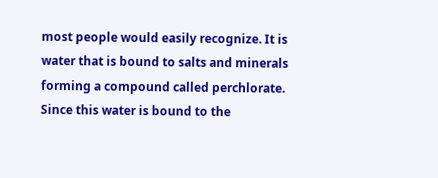most people would easily recognize. It is water that is bound to salts and minerals forming a compound called perchlorate. Since this water is bound to the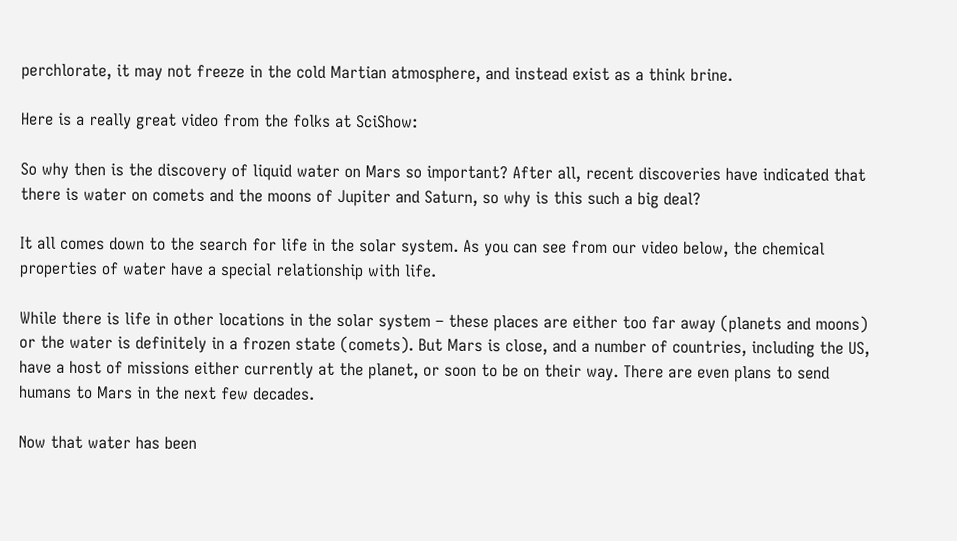perchlorate, it may not freeze in the cold Martian atmosphere, and instead exist as a think brine.

Here is a really great video from the folks at SciShow:

So why then is the discovery of liquid water on Mars so important? After all, recent discoveries have indicated that there is water on comets and the moons of Jupiter and Saturn, so why is this such a big deal?

It all comes down to the search for life in the solar system. As you can see from our video below, the chemical properties of water have a special relationship with life.

While there is life in other locations in the solar system – these places are either too far away (planets and moons) or the water is definitely in a frozen state (comets). But Mars is close, and a number of countries, including the US,  have a host of missions either currently at the planet, or soon to be on their way. There are even plans to send humans to Mars in the next few decades.

Now that water has been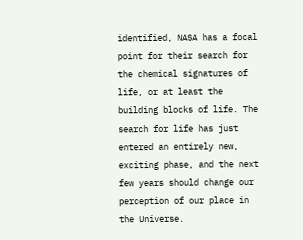identified, NASA has a focal point for their search for the chemical signatures of life, or at least the building blocks of life. The search for life has just entered an entirely new, exciting phase, and the next few years should change our perception of our place in the Universe.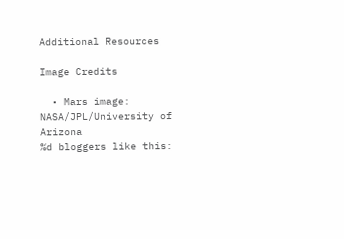Additional Resources

Image Credits

  • Mars image: NASA/JPL/University of Arizona
%d bloggers like this: